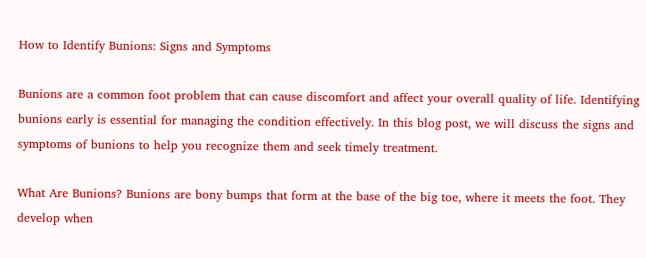How to Identify Bunions: Signs and Symptoms

Bunions are a common foot problem that can cause discomfort and affect your overall quality of life. Identifying bunions early is essential for managing the condition effectively. In this blog post, we will discuss the signs and symptoms of bunions to help you recognize them and seek timely treatment.

What Are Bunions? Bunions are bony bumps that form at the base of the big toe, where it meets the foot. They develop when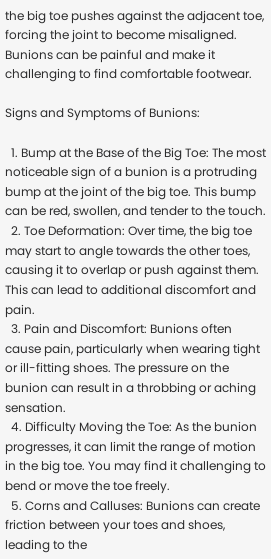the big toe pushes against the adjacent toe, forcing the joint to become misaligned. Bunions can be painful and make it challenging to find comfortable footwear.

Signs and Symptoms of Bunions:

  1. Bump at the Base of the Big Toe: The most noticeable sign of a bunion is a protruding bump at the joint of the big toe. This bump can be red, swollen, and tender to the touch.
  2. Toe Deformation: Over time, the big toe may start to angle towards the other toes, causing it to overlap or push against them. This can lead to additional discomfort and pain.
  3. Pain and Discomfort: Bunions often cause pain, particularly when wearing tight or ill-fitting shoes. The pressure on the bunion can result in a throbbing or aching sensation.
  4. Difficulty Moving the Toe: As the bunion progresses, it can limit the range of motion in the big toe. You may find it challenging to bend or move the toe freely.
  5. Corns and Calluses: Bunions can create friction between your toes and shoes, leading to the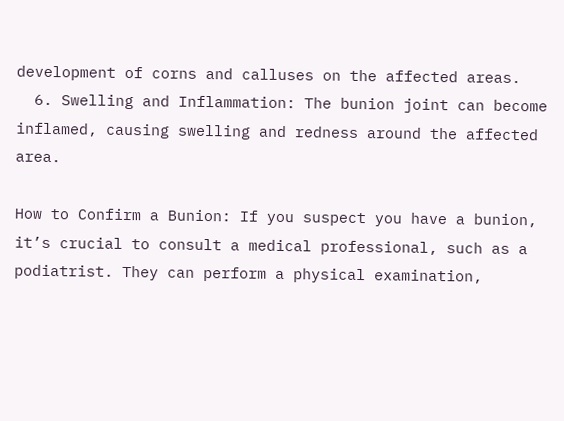development of corns and calluses on the affected areas.
  6. Swelling and Inflammation: The bunion joint can become inflamed, causing swelling and redness around the affected area.

How to Confirm a Bunion: If you suspect you have a bunion, it’s crucial to consult a medical professional, such as a podiatrist. They can perform a physical examination,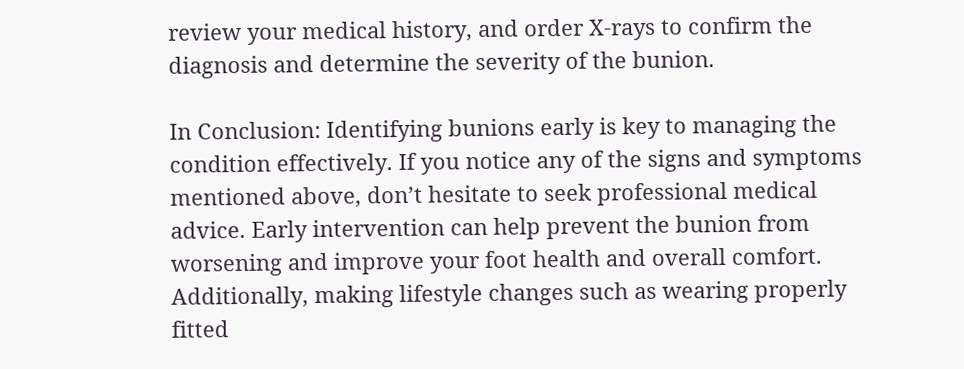review your medical history, and order X-rays to confirm the diagnosis and determine the severity of the bunion.

In Conclusion: Identifying bunions early is key to managing the condition effectively. If you notice any of the signs and symptoms mentioned above, don’t hesitate to seek professional medical advice. Early intervention can help prevent the bunion from worsening and improve your foot health and overall comfort. Additionally, making lifestyle changes such as wearing properly fitted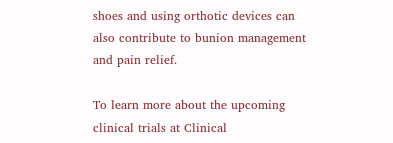shoes and using orthotic devices can also contribute to bunion management and pain relief.

To learn more about the upcoming clinical trials at Clinical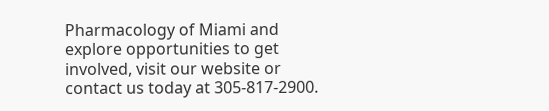Pharmacology of Miami and explore opportunities to get involved, visit our website or contact us today at 305-817-2900.